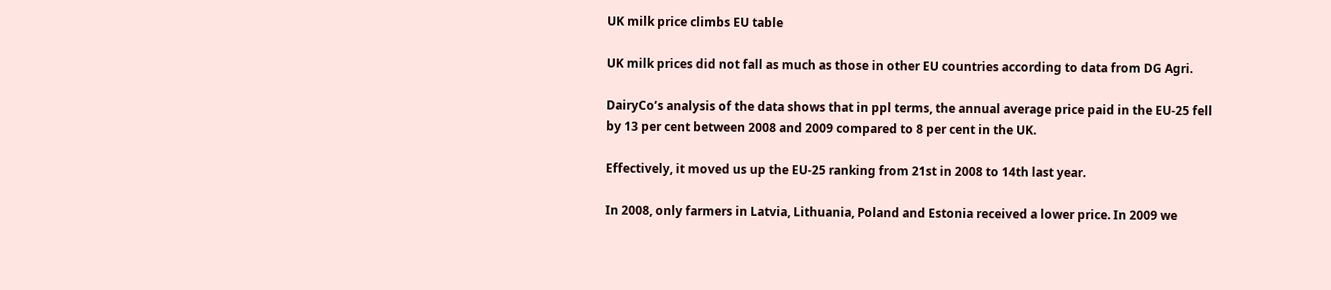UK milk price climbs EU table

UK milk prices did not fall as much as those in other EU countries according to data from DG Agri.

DairyCo’s analysis of the data shows that in ppl terms, the annual average price paid in the EU-25 fell by 13 per cent between 2008 and 2009 compared to 8 per cent in the UK.

Effectively, it moved us up the EU-25 ranking from 21st in 2008 to 14th last year.

In 2008, only farmers in Latvia, Lithuania, Poland and Estonia received a lower price. In 2009 we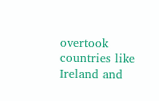overtook countries like Ireland and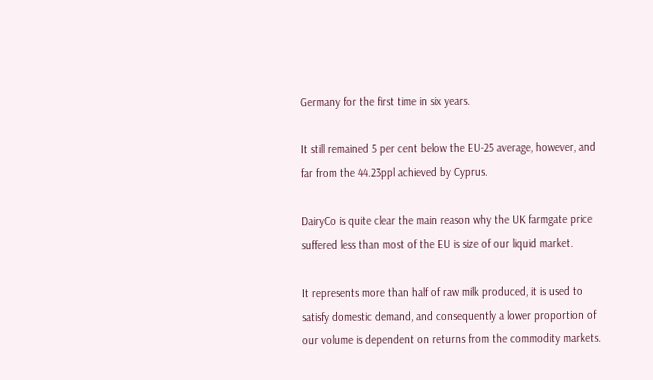Germany for the first time in six years.

It still remained 5 per cent below the EU-25 average, however, and far from the 44.23ppl achieved by Cyprus.

DairyCo is quite clear the main reason why the UK farmgate price suffered less than most of the EU is size of our liquid market.

It represents more than half of raw milk produced, it is used to satisfy domestic demand, and consequently a lower proportion of our volume is dependent on returns from the commodity markets.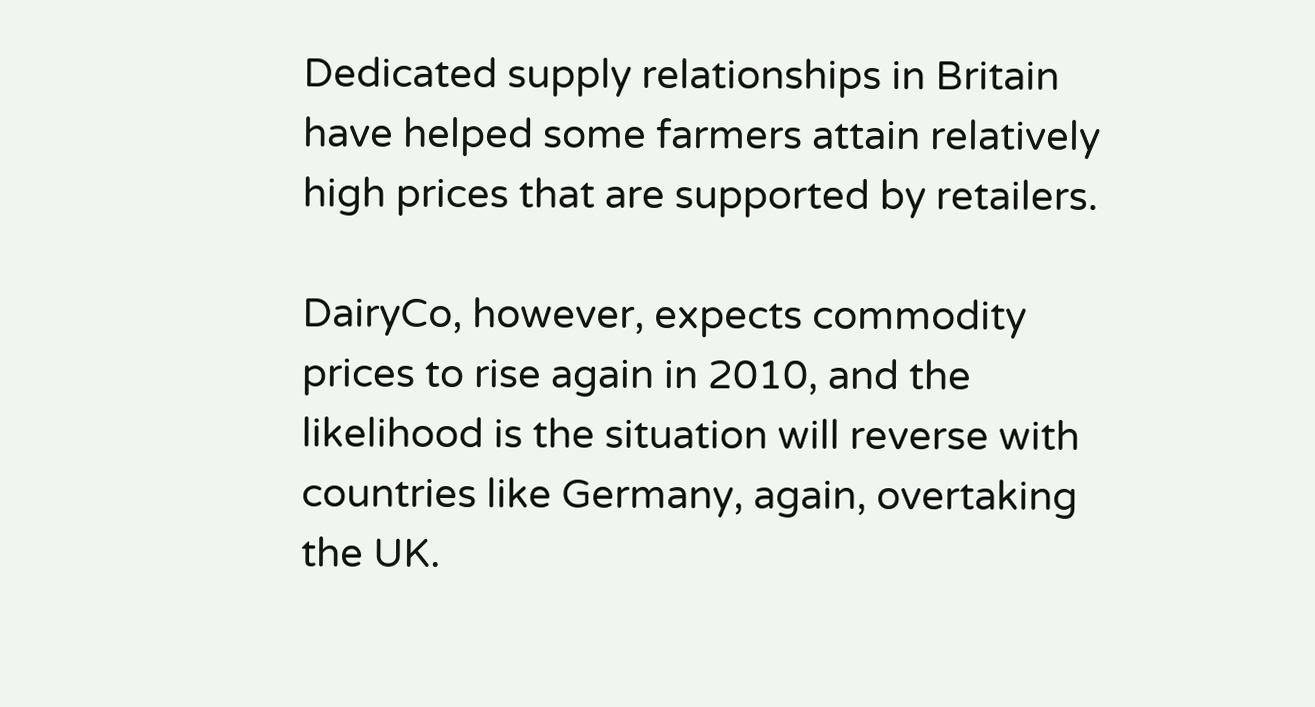Dedicated supply relationships in Britain have helped some farmers attain relatively high prices that are supported by retailers.

DairyCo, however, expects commodity prices to rise again in 2010, and the likelihood is the situation will reverse with countries like Germany, again, overtaking the UK.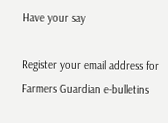Have your say

Register your email address for Farmers Guardian e-bulletins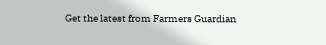Get the latest from Farmers Guardian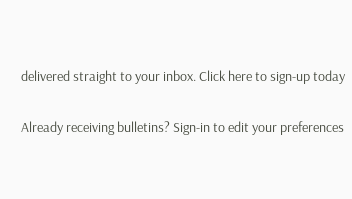delivered straight to your inbox. Click here to sign-up today

Already receiving bulletins? Sign-in to edit your preferences